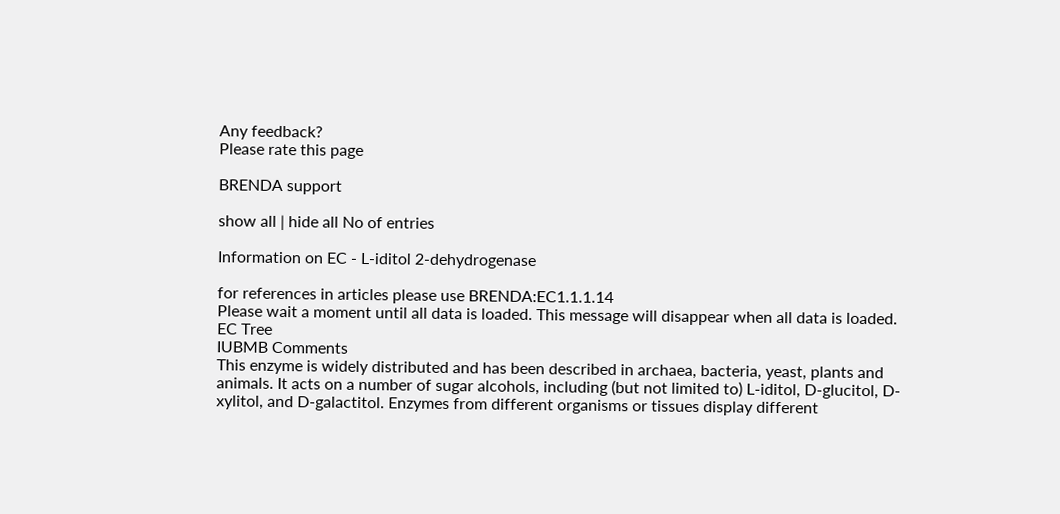Any feedback?
Please rate this page

BRENDA support

show all | hide all No of entries

Information on EC - L-iditol 2-dehydrogenase

for references in articles please use BRENDA:EC1.1.1.14
Please wait a moment until all data is loaded. This message will disappear when all data is loaded.
EC Tree
IUBMB Comments
This enzyme is widely distributed and has been described in archaea, bacteria, yeast, plants and animals. It acts on a number of sugar alcohols, including (but not limited to) L-iditol, D-glucitol, D-xylitol, and D-galactitol. Enzymes from different organisms or tissues display different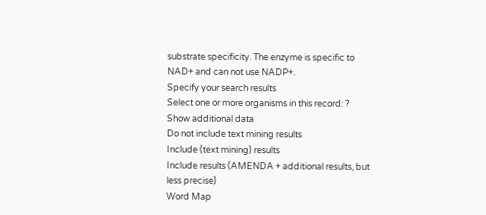substrate specificity. The enzyme is specific to NAD+ and can not use NADP+.
Specify your search results
Select one or more organisms in this record: ?
Show additional data
Do not include text mining results
Include (text mining) results
Include results (AMENDA + additional results, but less precise)
Word Map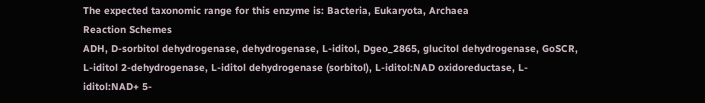The expected taxonomic range for this enzyme is: Bacteria, Eukaryota, Archaea
Reaction Schemes
ADH, D-sorbitol dehydrogenase, dehydrogenase, L-iditol, Dgeo_2865, glucitol dehydrogenase, GoSCR, L-iditol 2-dehydrogenase, L-iditol dehydrogenase (sorbitol), L-iditol:NAD oxidoreductase, L-iditol:NAD+ 5-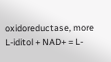oxidoreductase, more
L-iditol + NAD+ = L-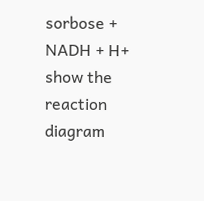sorbose + NADH + H+
show the reaction diagram